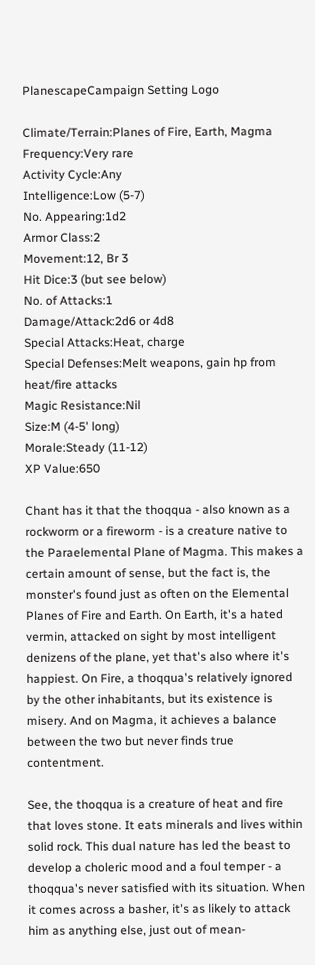PlanescapeCampaign Setting Logo

Climate/Terrain:Planes of Fire, Earth, Magma
Frequency:Very rare
Activity Cycle:Any
Intelligence:Low (5-7)
No. Appearing:1d2
Armor Class:2
Movement:12, Br 3
Hit Dice:3 (but see below)
No. of Attacks:1
Damage/Attack:2d6 or 4d8
Special Attacks:Heat, charge
Special Defenses:Melt weapons, gain hp from heat/fire attacks
Magic Resistance:Nil
Size:M (4-5' long)
Morale:Steady (11-12)
XP Value:650

Chant has it that the thoqqua - also known as a rockworm or a fireworm - is a creature native to the Paraelemental Plane of Magma. This makes a certain amount of sense, but the fact is, the monster's found just as often on the Elemental Planes of Fire and Earth. On Earth, it's a hated vermin, attacked on sight by most intelligent denizens of the plane, yet that's also where it's happiest. On Fire, a thoqqua's relatively ignored by the other inhabitants, but its existence is misery. And on Magma, it achieves a balance between the two but never finds true contentment.

See, the thoqqua is a creature of heat and fire that loves stone. It eats minerals and lives within solid rock. This dual nature has led the beast to develop a choleric mood and a foul temper - a thoqqua's never satisfied with its situation. When it comes across a basher, it's as likely to attack him as anything else, just out of mean-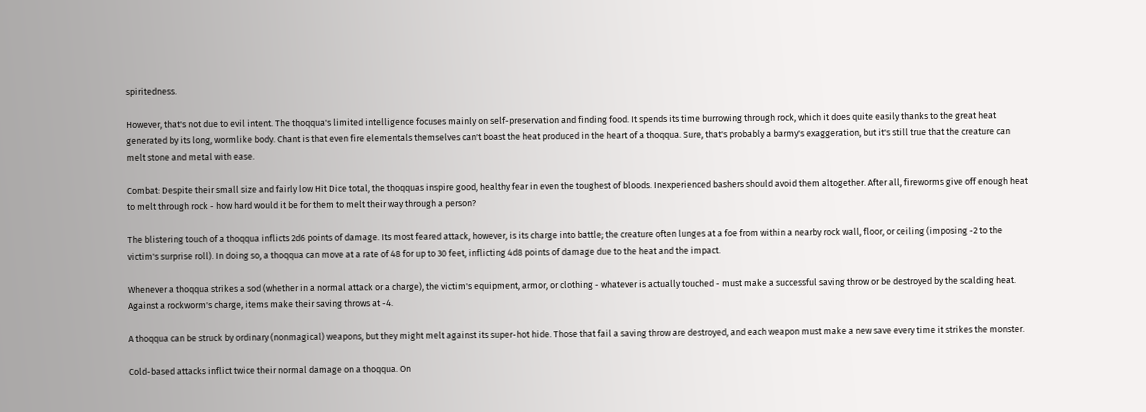spiritedness.

However, that's not due to evil intent. The thoqqua's limited intelligence focuses mainly on self-preservation and finding food. It spends its time burrowing through rock, which it does quite easily thanks to the great heat generated by its long, wormlike body. Chant is that even fire elementals themselves can't boast the heat produced in the heart of a thoqqua. Sure, that's probably a barmy's exaggeration, but it's still true that the creature can melt stone and metal with ease.

Combat: Despite their small size and fairly low Hit Dice total, the thoqquas inspire good, healthy fear in even the toughest of bloods. Inexperienced bashers should avoid them altogether. After all, fireworms give off enough heat to melt through rock - how hard would it be for them to melt their way through a person?

The blistering touch of a thoqqua inflicts 2d6 points of damage. Its most feared attack, however, is its charge into battle; the creature often lunges at a foe from within a nearby rock wall, floor, or ceiling (imposing -2 to the victim's surprise roll). In doing so, a thoqqua can move at a rate of 48 for up to 30 feet, inflicting 4d8 points of damage due to the heat and the impact.

Whenever a thoqqua strikes a sod (whether in a normal attack or a charge), the victim's equipment, armor, or clothing - whatever is actually touched - must make a successful saving throw or be destroyed by the scalding heat. Against a rockworm's charge, items make their saving throws at -4.

A thoqqua can be struck by ordinary (nonmagical) weapons, but they might melt against its super-hot hide. Those that fail a saving throw are destroyed, and each weapon must make a new save every time it strikes the monster.

Cold-based attacks inflict twice their normal damage on a thoqqua. On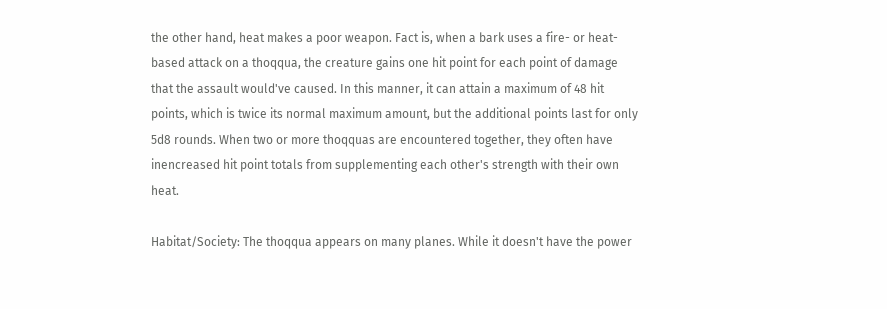the other hand, heat makes a poor weapon. Fact is, when a bark uses a fire- or heat-based attack on a thoqqua, the creature gains one hit point for each point of damage that the assault would've caused. In this manner, it can attain a maximum of 48 hit points, which is twice its normal maximum amount, but the additional points last for only 5d8 rounds. When two or more thoqquas are encountered together, they often have inencreased hit point totals from supplementing each other's strength with their own heat.

Habitat/Society: The thoqqua appears on many planes. While it doesn't have the power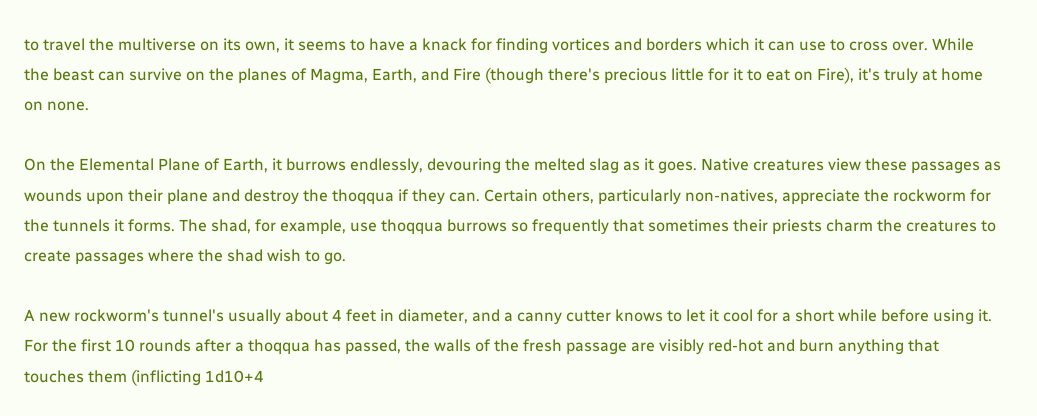to travel the multiverse on its own, it seems to have a knack for finding vortices and borders which it can use to cross over. While the beast can survive on the planes of Magma, Earth, and Fire (though there's precious little for it to eat on Fire), it's truly at home on none.

On the Elemental Plane of Earth, it burrows endlessly, devouring the melted slag as it goes. Native creatures view these passages as wounds upon their plane and destroy the thoqqua if they can. Certain others, particularly non-natives, appreciate the rockworm for the tunnels it forms. The shad, for example, use thoqqua burrows so frequently that sometimes their priests charm the creatures to create passages where the shad wish to go.

A new rockworm's tunnel's usually about 4 feet in diameter, and a canny cutter knows to let it cool for a short while before using it. For the first 10 rounds after a thoqqua has passed, the walls of the fresh passage are visibly red-hot and burn anything that touches them (inflicting 1d10+4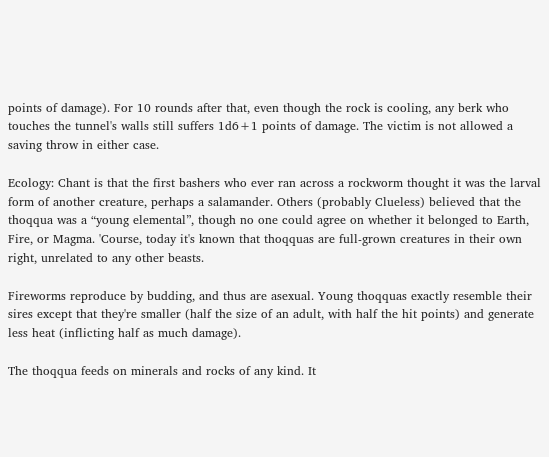points of damage). For 10 rounds after that, even though the rock is cooling, any berk who touches the tunnel's walls still suffers 1d6+1 points of damage. The victim is not allowed a saving throw in either case.

Ecology: Chant is that the first bashers who ever ran across a rockworm thought it was the larval form of another creature, perhaps a salamander. Others (probably Clueless) believed that the thoqqua was a “young elemental”, though no one could agree on whether it belonged to Earth, Fire, or Magma. 'Course, today it's known that thoqquas are full-grown creatures in their own right, unrelated to any other beasts.

Fireworms reproduce by budding, and thus are asexual. Young thoqquas exactly resemble their sires except that they're smaller (half the size of an adult, with half the hit points) and generate less heat (inflicting half as much damage).

The thoqqua feeds on minerals and rocks of any kind. It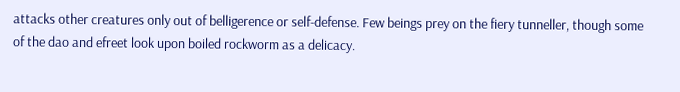attacks other creatures only out of belligerence or self-defense. Few beings prey on the fiery tunneller, though some of the dao and efreet look upon boiled rockworm as a delicacy.